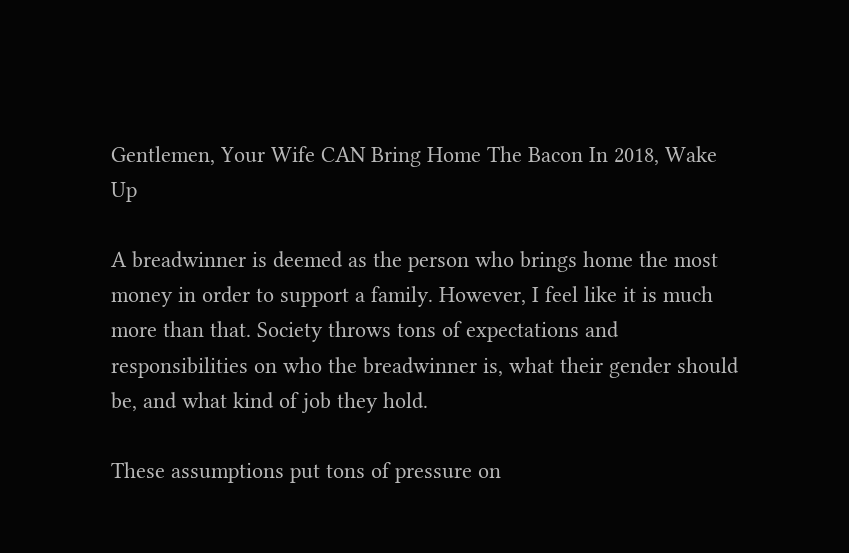Gentlemen, Your Wife CAN Bring Home The Bacon In 2018, Wake Up

A breadwinner is deemed as the person who brings home the most money in order to support a family. However, I feel like it is much more than that. Society throws tons of expectations and responsibilities on who the breadwinner is, what their gender should be, and what kind of job they hold.

These assumptions put tons of pressure on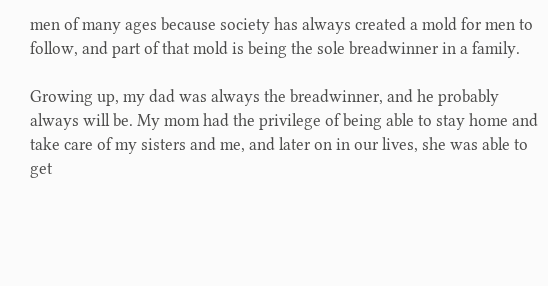men of many ages because society has always created a mold for men to follow, and part of that mold is being the sole breadwinner in a family.

Growing up, my dad was always the breadwinner, and he probably always will be. My mom had the privilege of being able to stay home and take care of my sisters and me, and later on in our lives, she was able to get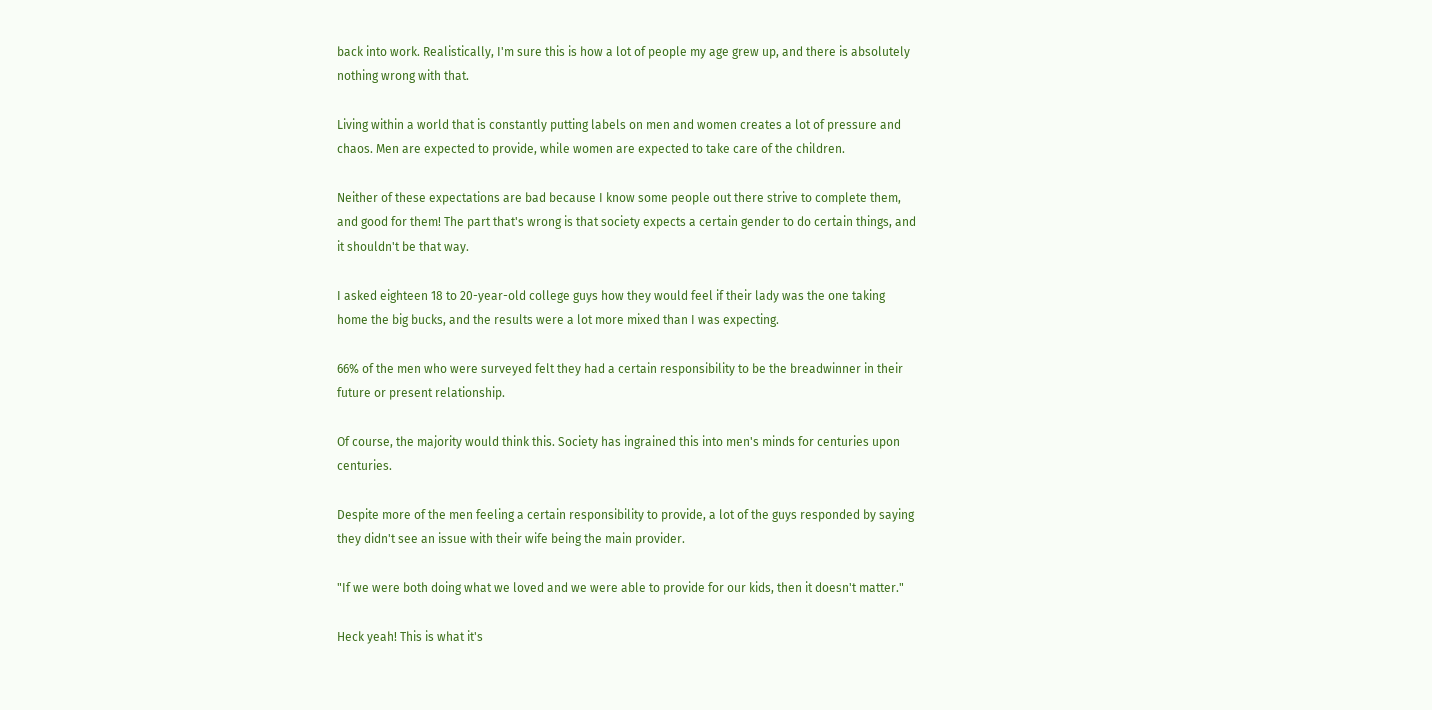back into work. Realistically, I'm sure this is how a lot of people my age grew up, and there is absolutely nothing wrong with that.

Living within a world that is constantly putting labels on men and women creates a lot of pressure and chaos. Men are expected to provide, while women are expected to take care of the children.

Neither of these expectations are bad because I know some people out there strive to complete them, and good for them! The part that's wrong is that society expects a certain gender to do certain things, and it shouldn't be that way.

I asked eighteen 18 to 20-year-old college guys how they would feel if their lady was the one taking home the big bucks, and the results were a lot more mixed than I was expecting.

66% of the men who were surveyed felt they had a certain responsibility to be the breadwinner in their future or present relationship.

Of course, the majority would think this. Society has ingrained this into men's minds for centuries upon centuries.

Despite more of the men feeling a certain responsibility to provide, a lot of the guys responded by saying they didn't see an issue with their wife being the main provider.

"If we were both doing what we loved and we were able to provide for our kids, then it doesn't matter."

Heck yeah! This is what it's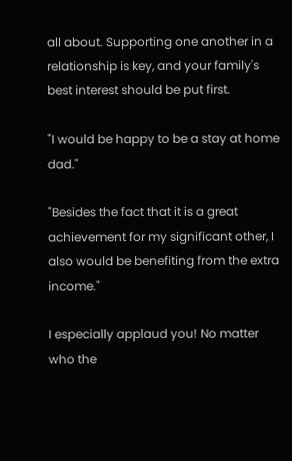all about. Supporting one another in a relationship is key, and your family's best interest should be put first.

"I would be happy to be a stay at home dad."

"Besides the fact that it is a great achievement for my significant other, I also would be benefiting from the extra income."

I especially applaud you! No matter who the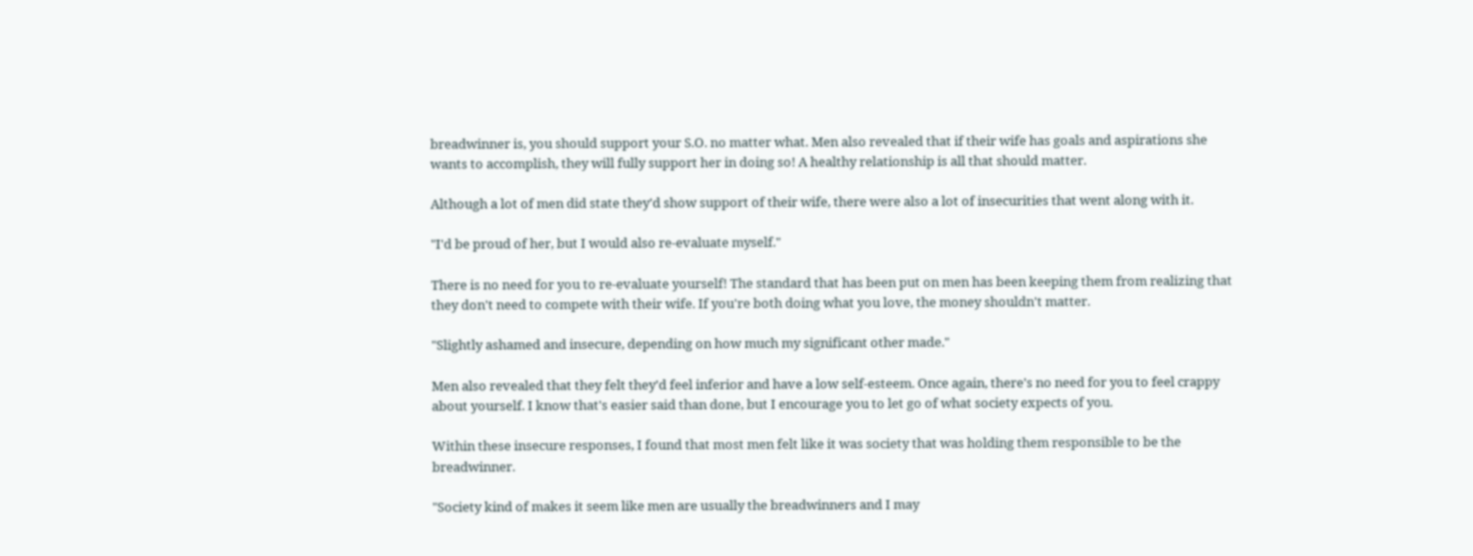breadwinner is, you should support your S.O. no matter what. Men also revealed that if their wife has goals and aspirations she wants to accomplish, they will fully support her in doing so! A healthy relationship is all that should matter.

Although a lot of men did state they'd show support of their wife, there were also a lot of insecurities that went along with it.

"I'd be proud of her, but I would also re-evaluate myself."

There is no need for you to re-evaluate yourself! The standard that has been put on men has been keeping them from realizing that they don't need to compete with their wife. If you're both doing what you love, the money shouldn't matter.

"Slightly ashamed and insecure, depending on how much my significant other made."

Men also revealed that they felt they'd feel inferior and have a low self-esteem. Once again, there's no need for you to feel crappy about yourself. I know that's easier said than done, but I encourage you to let go of what society expects of you.

Within these insecure responses, I found that most men felt like it was society that was holding them responsible to be the breadwinner.

"Society kind of makes it seem like men are usually the breadwinners and I may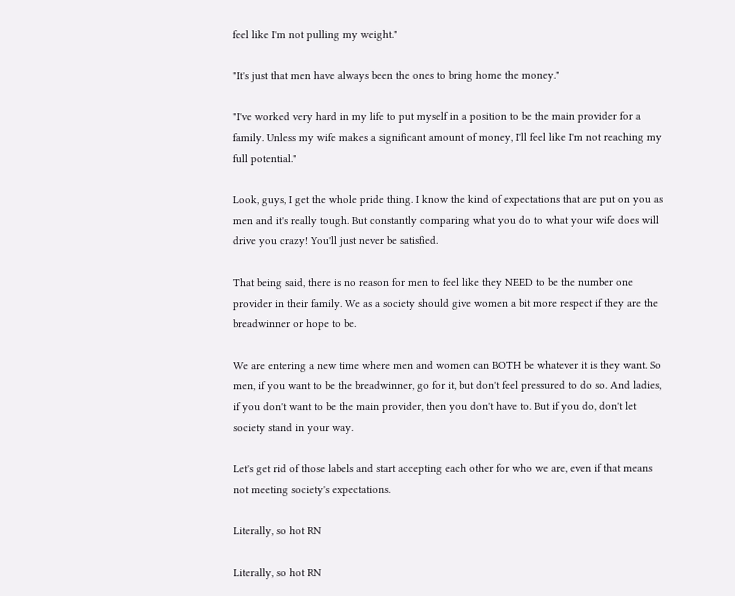feel like I'm not pulling my weight."

"It's just that men have always been the ones to bring home the money."

"I've worked very hard in my life to put myself in a position to be the main provider for a family. Unless my wife makes a significant amount of money, I'll feel like I'm not reaching my full potential."

Look, guys, I get the whole pride thing. I know the kind of expectations that are put on you as men and it's really tough. But constantly comparing what you do to what your wife does will drive you crazy! You'll just never be satisfied.

That being said, there is no reason for men to feel like they NEED to be the number one provider in their family. We as a society should give women a bit more respect if they are the breadwinner or hope to be.

We are entering a new time where men and women can BOTH be whatever it is they want. So men, if you want to be the breadwinner, go for it, but don't feel pressured to do so. And ladies, if you don't want to be the main provider, then you don't have to. But if you do, don't let society stand in your way.

Let's get rid of those labels and start accepting each other for who we are, even if that means not meeting society's expectations.

Literally, so hot RN

Literally, so hot RN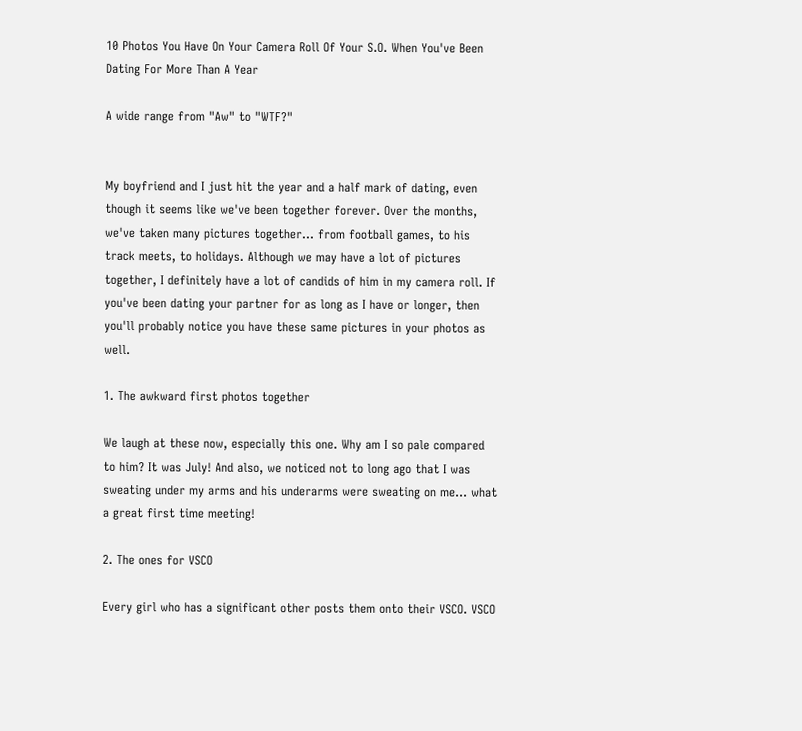10 Photos You Have On Your Camera Roll Of Your S.O. When You've Been Dating For More Than A Year

A wide range from "Aw" to "WTF?"


My boyfriend and I just hit the year and a half mark of dating, even though it seems like we've been together forever. Over the months, we've taken many pictures together... from football games, to his track meets, to holidays. Although we may have a lot of pictures together, I definitely have a lot of candids of him in my camera roll. If you've been dating your partner for as long as I have or longer, then you'll probably notice you have these same pictures in your photos as well.

1. The awkward first photos together

We laugh at these now, especially this one. Why am I so pale compared to him? It was July! And also, we noticed not to long ago that I was sweating under my arms and his underarms were sweating on me... what a great first time meeting!

2. The ones for VSCO

Every girl who has a significant other posts them onto their VSCO. VSCO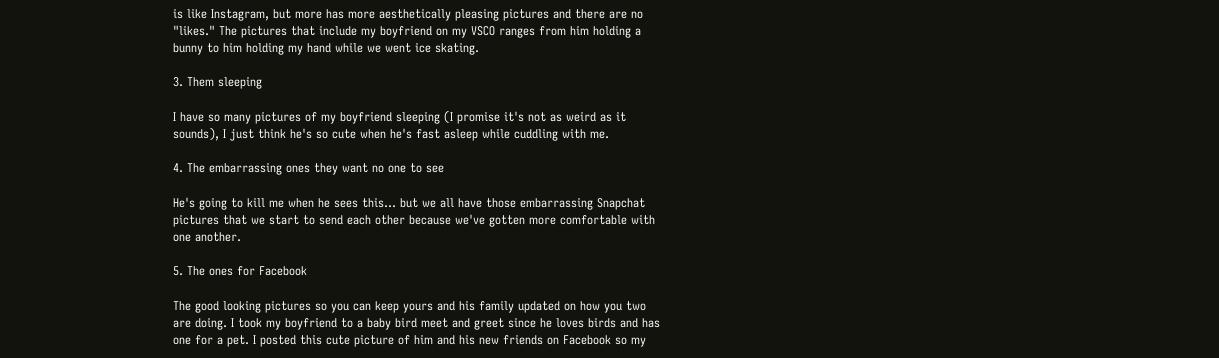is like Instagram, but more has more aesthetically pleasing pictures and there are no "likes." The pictures that include my boyfriend on my VSCO ranges from him holding a bunny to him holding my hand while we went ice skating.

3. Them sleeping

I have so many pictures of my boyfriend sleeping (I promise it's not as weird as it sounds), I just think he's so cute when he's fast asleep while cuddling with me.

4. The embarrassing ones they want no one to see

He's going to kill me when he sees this... but we all have those embarrassing Snapchat pictures that we start to send each other because we've gotten more comfortable with one another.

5. The ones for Facebook

The good looking pictures so you can keep yours and his family updated on how you two are doing. I took my boyfriend to a baby bird meet and greet since he loves birds and has one for a pet. I posted this cute picture of him and his new friends on Facebook so my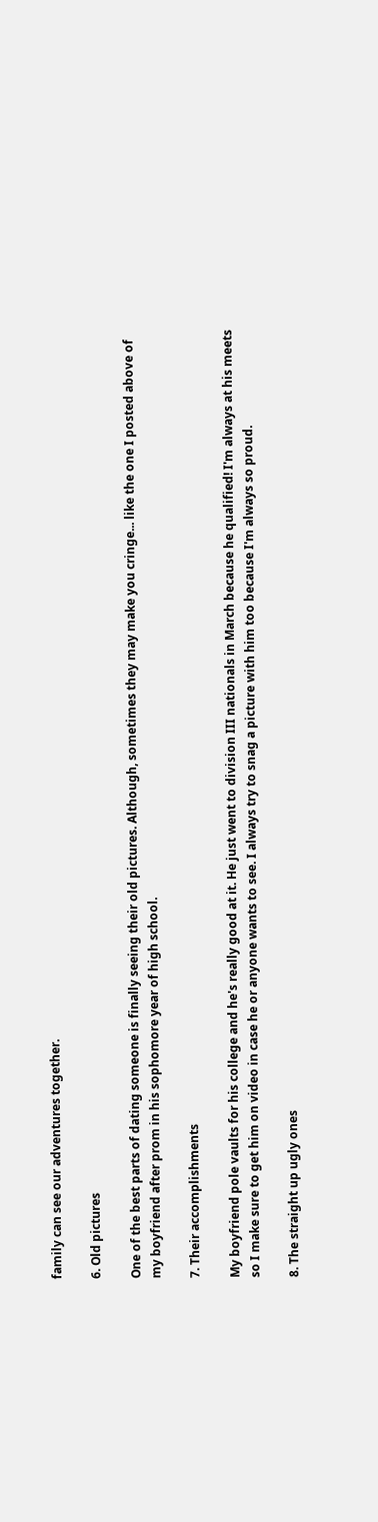family can see our adventures together.

6. Old pictures

One of the best parts of dating someone is finally seeing their old pictures. Although, sometimes they may make you cringe... like the one I posted above of my boyfriend after prom in his sophomore year of high school.

7. Their accomplishments

My boyfriend pole vaults for his college and he's really good at it. He just went to division III nationals in March because he qualified! I'm always at his meets so I make sure to get him on video in case he or anyone wants to see. I always try to snag a picture with him too because I'm always so proud.

8. The straight up ugly ones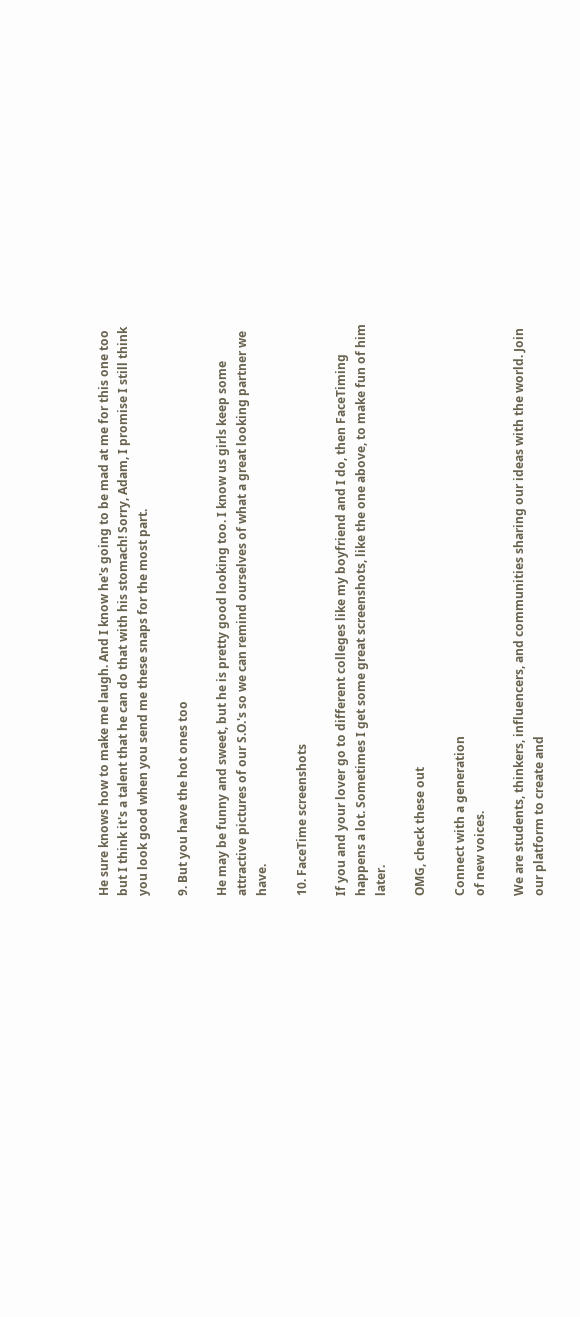He sure knows how to make me laugh. And I know he's going to be mad at me for this one too but I think it's a talent that he can do that with his stomach! Sorry, Adam, I promise I still think you look good when you send me these snaps for the most part.

9. But you have the hot ones too

He may be funny and sweet, but he is pretty good looking too. I know us girls keep some attractive pictures of our S.O.'s so we can remind ourselves of what a great looking partner we have.

10. FaceTime screenshots

If you and your lover go to different colleges like my boyfriend and I do, then FaceTiming happens a lot. Sometimes I get some great screenshots, like the one above, to make fun of him later.

OMG, check these out

Connect with a generation
of new voices.

We are students, thinkers, influencers, and communities sharing our ideas with the world. Join our platform to create and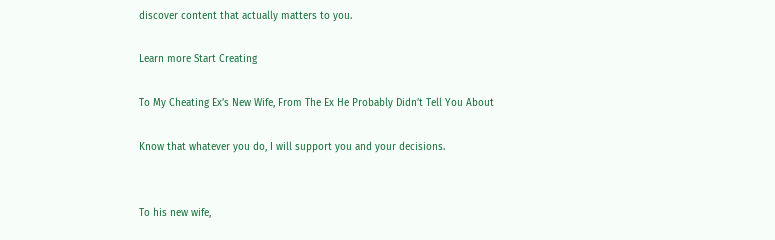discover content that actually matters to you.

Learn more Start Creating

To My Cheating Ex’s New Wife, From The Ex He Probably Didn’t Tell You About

Know that whatever you do, I will support you and your decisions.


To his new wife,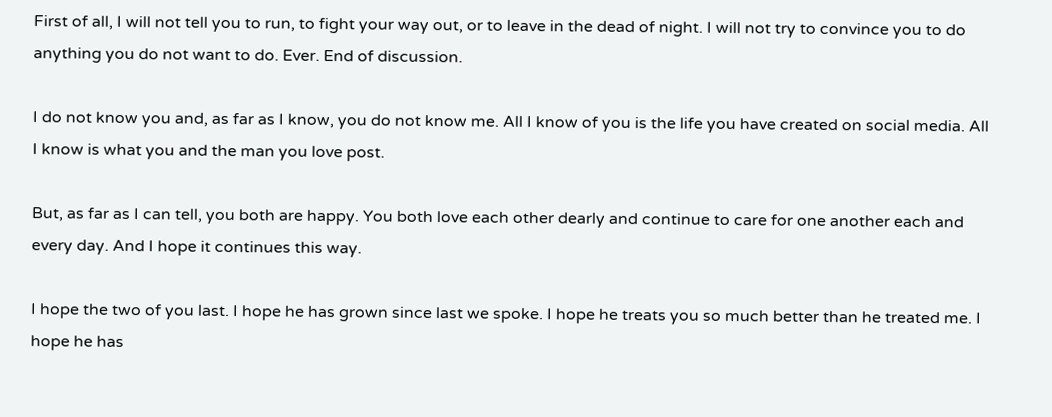First of all, I will not tell you to run, to fight your way out, or to leave in the dead of night. I will not try to convince you to do anything you do not want to do. Ever. End of discussion.

I do not know you and, as far as I know, you do not know me. All I know of you is the life you have created on social media. All I know is what you and the man you love post.

But, as far as I can tell, you both are happy. You both love each other dearly and continue to care for one another each and every day. And I hope it continues this way.

I hope the two of you last. I hope he has grown since last we spoke. I hope he treats you so much better than he treated me. I hope he has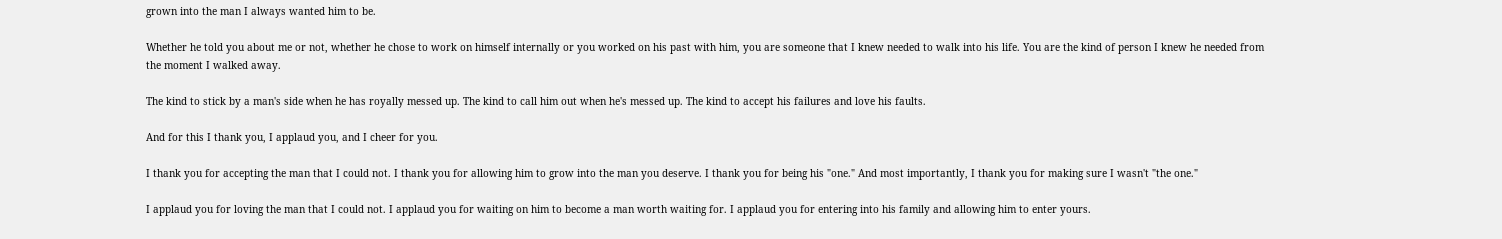grown into the man I always wanted him to be.

Whether he told you about me or not, whether he chose to work on himself internally or you worked on his past with him, you are someone that I knew needed to walk into his life. You are the kind of person I knew he needed from the moment I walked away.

The kind to stick by a man's side when he has royally messed up. The kind to call him out when he's messed up. The kind to accept his failures and love his faults.

And for this I thank you, I applaud you, and I cheer for you.

I thank you for accepting the man that I could not. I thank you for allowing him to grow into the man you deserve. I thank you for being his "one." And most importantly, I thank you for making sure I wasn't "the one."

I applaud you for loving the man that I could not. I applaud you for waiting on him to become a man worth waiting for. I applaud you for entering into his family and allowing him to enter yours.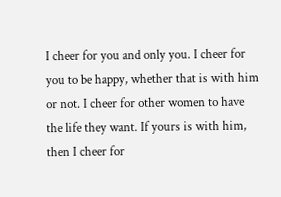I cheer for you and only you. I cheer for you to be happy, whether that is with him or not. I cheer for other women to have the life they want. If yours is with him, then I cheer for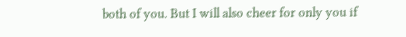both of you. But I will also cheer for only you if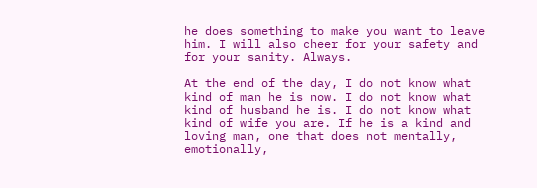he does something to make you want to leave him. I will also cheer for your safety and for your sanity. Always.

At the end of the day, I do not know what kind of man he is now. I do not know what kind of husband he is. I do not know what kind of wife you are. If he is a kind and loving man, one that does not mentally, emotionally,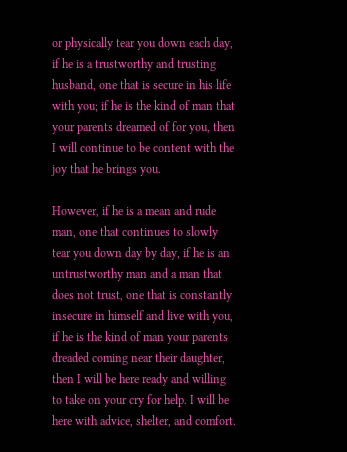or physically tear you down each day, if he is a trustworthy and trusting husband, one that is secure in his life with you; if he is the kind of man that your parents dreamed of for you, then I will continue to be content with the joy that he brings you.

However, if he is a mean and rude man, one that continues to slowly tear you down day by day, if he is an untrustworthy man and a man that does not trust, one that is constantly insecure in himself and live with you, if he is the kind of man your parents dreaded coming near their daughter, then I will be here ready and willing to take on your cry for help. I will be here with advice, shelter, and comfort.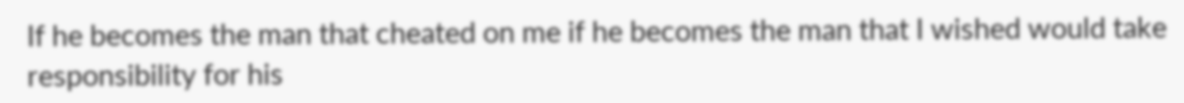If he becomes the man that cheated on me if he becomes the man that I wished would take responsibility for his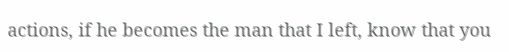actions, if he becomes the man that I left, know that you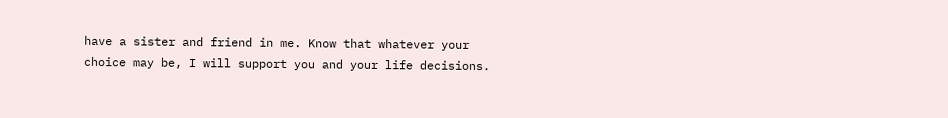have a sister and friend in me. Know that whatever your choice may be, I will support you and your life decisions.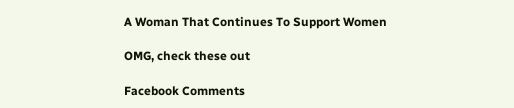A Woman That Continues To Support Women

OMG, check these out

Facebook Comments